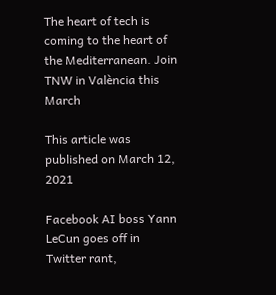The heart of tech is coming to the heart of the Mediterranean. Join TNW in València this March

This article was published on March 12, 2021

Facebook AI boss Yann LeCun goes off in Twitter rant,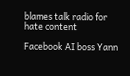blames talk radio for hate content

Facebook AI boss Yann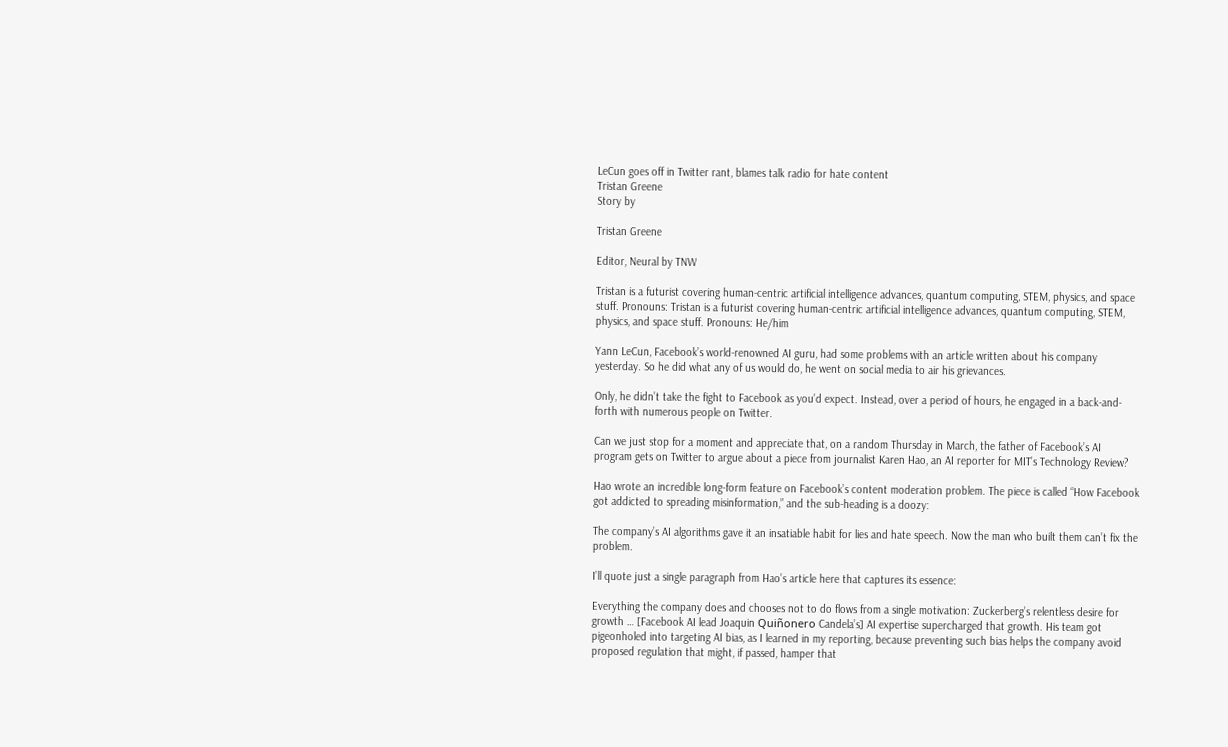LeCun goes off in Twitter rant, blames talk radio for hate content
Tristan Greene
Story by

Tristan Greene

Editor, Neural by TNW

Tristan is a futurist covering human-centric artificial intelligence advances, quantum computing, STEM, physics, and space stuff. Pronouns: Tristan is a futurist covering human-centric artificial intelligence advances, quantum computing, STEM, physics, and space stuff. Pronouns: He/him

Yann LeCun, Facebook’s world-renowned AI guru, had some problems with an article written about his company yesterday. So he did what any of us would do, he went on social media to air his grievances.

Only, he didn’t take the fight to Facebook as you’d expect. Instead, over a period of hours, he engaged in a back-and-forth with numerous people on Twitter.

Can we just stop for a moment and appreciate that, on a random Thursday in March, the father of Facebook’s AI program gets on Twitter to argue about a piece from journalist Karen Hao, an AI reporter for MIT’s Technology Review?

Hao wrote an incredible long-form feature on Facebook’s content moderation problem. The piece is called “How Facebook got addicted to spreading misinformation,” and the sub-heading is a doozy:

The company’s AI algorithms gave it an insatiable habit for lies and hate speech. Now the man who built them can’t fix the problem.

I’ll quote just a single paragraph from Hao’s article here that captures its essence:

Everything the company does and chooses not to do flows from a single motivation: Zuckerberg’s relentless desire for growth … [Facebook AI lead Joaquin Quiñonero Candela’s] AI expertise supercharged that growth. His team got pigeonholed into targeting AI bias, as I learned in my reporting, because preventing such bias helps the company avoid proposed regulation that might, if passed, hamper that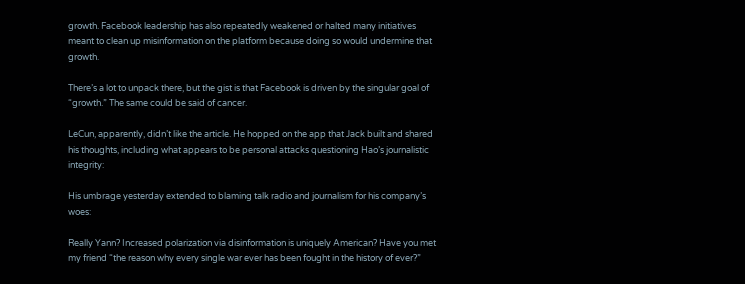growth. Facebook leadership has also repeatedly weakened or halted many initiatives meant to clean up misinformation on the platform because doing so would undermine that growth.

There’s a lot to unpack there, but the gist is that Facebook is driven by the singular goal of “growth.” The same could be said of cancer.

LeCun, apparently, didn’t like the article. He hopped on the app that Jack built and shared his thoughts, including what appears to be personal attacks questioning Hao’s journalistic integrity:

His umbrage yesterday extended to blaming talk radio and journalism for his company’s woes:

Really Yann? Increased polarization via disinformation is uniquely American? Have you met my friend “the reason why every single war ever has been fought in the history of ever?”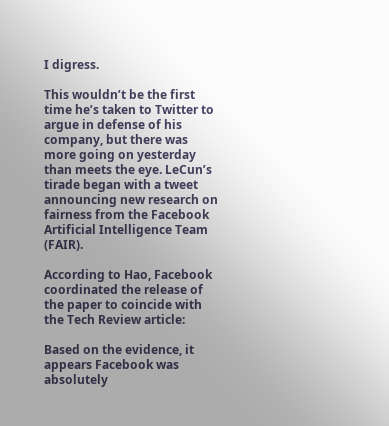I digress.

This wouldn’t be the first time he’s taken to Twitter to argue in defense of his company, but there was more going on yesterday than meets the eye. LeCun’s tirade began with a tweet announcing new research on fairness from the Facebook Artificial Intelligence Team (FAIR).

According to Hao, Facebook coordinated the release of the paper to coincide with the Tech Review article:

Based on the evidence, it appears Facebook was absolutely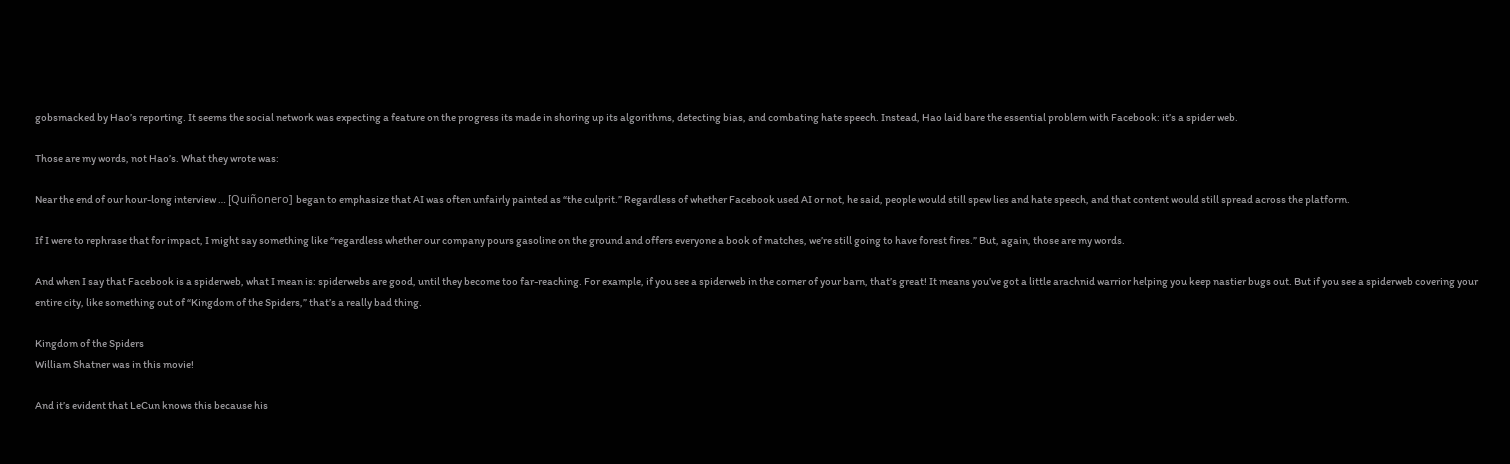gobsmacked by Hao’s reporting. It seems the social network was expecting a feature on the progress its made in shoring up its algorithms, detecting bias, and combating hate speech. Instead, Hao laid bare the essential problem with Facebook: it’s a spider web.

Those are my words, not Hao’s. What they wrote was:

Near the end of our hour-long interview … [Quiñonero] began to emphasize that AI was often unfairly painted as “the culprit.” Regardless of whether Facebook used AI or not, he said, people would still spew lies and hate speech, and that content would still spread across the platform.

If I were to rephrase that for impact, I might say something like “regardless whether our company pours gasoline on the ground and offers everyone a book of matches, we’re still going to have forest fires.” But, again, those are my words.

And when I say that Facebook is a spiderweb, what I mean is: spiderwebs are good, until they become too far-reaching. For example, if you see a spiderweb in the corner of your barn, that’s great! It means you’ve got a little arachnid warrior helping you keep nastier bugs out. But if you see a spiderweb covering your entire city, like something out of “Kingdom of the Spiders,” that’s a really bad thing.

Kingdom of the Spiders
William Shatner was in this movie!

And it’s evident that LeCun knows this because his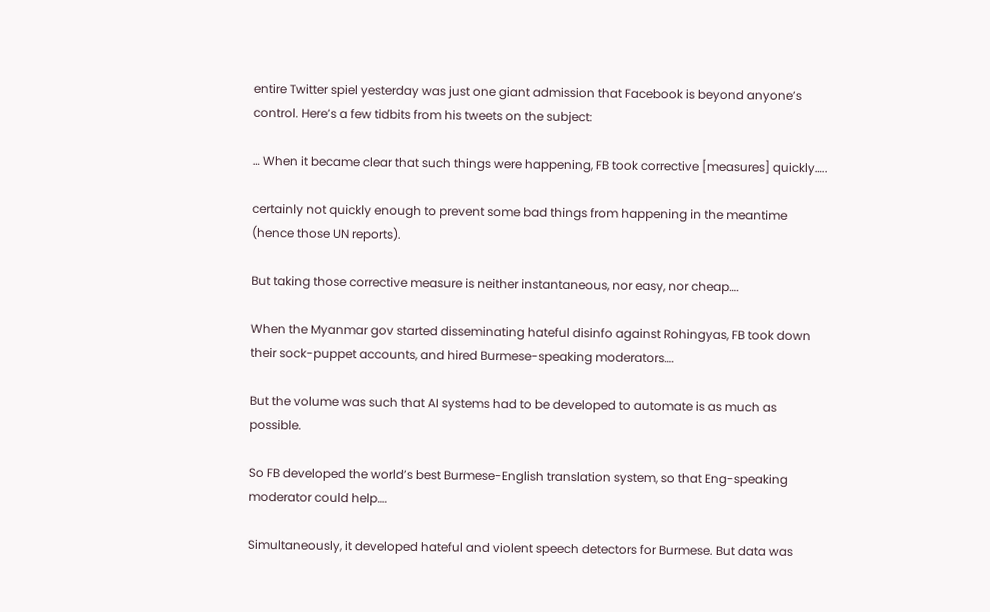entire Twitter spiel yesterday was just one giant admission that Facebook is beyond anyone’s control. Here’s a few tidbits from his tweets on the subject:

… When it became clear that such things were happening, FB took corrective [measures] quickly…..

certainly not quickly enough to prevent some bad things from happening in the meantime (hence those UN reports).

But taking those corrective measure is neither instantaneous, nor easy, nor cheap….

When the Myanmar gov started disseminating hateful disinfo against Rohingyas, FB took down their sock-puppet accounts, and hired Burmese-speaking moderators….

But the volume was such that AI systems had to be developed to automate is as much as possible.

So FB developed the world’s best Burmese-English translation system, so that Eng-speaking moderator could help….

Simultaneously, it developed hateful and violent speech detectors for Burmese. But data was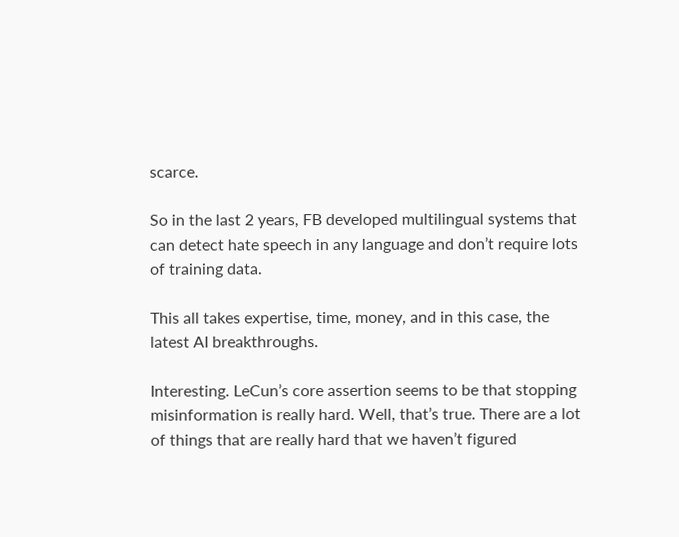scarce.

So in the last 2 years, FB developed multilingual systems that can detect hate speech in any language and don’t require lots of training data.

This all takes expertise, time, money, and in this case, the latest AI breakthroughs.

Interesting. LeCun’s core assertion seems to be that stopping misinformation is really hard. Well, that’s true. There are a lot of things that are really hard that we haven’t figured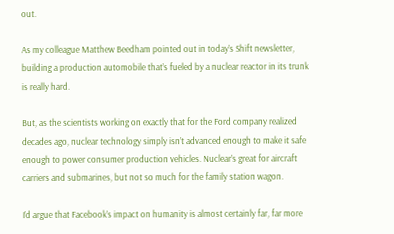out.

As my colleague Matthew Beedham pointed out in today’s Shift newsletter, building a production automobile that’s fueled by a nuclear reactor in its trunk is really hard.

But, as the scientists working on exactly that for the Ford company realized decades ago, nuclear technology simply isn’t advanced enough to make it safe enough to power consumer production vehicles. Nuclear’s great for aircraft carriers and submarines, but not so much for the family station wagon.

I’d argue that Facebook’s impact on humanity is almost certainly far, far more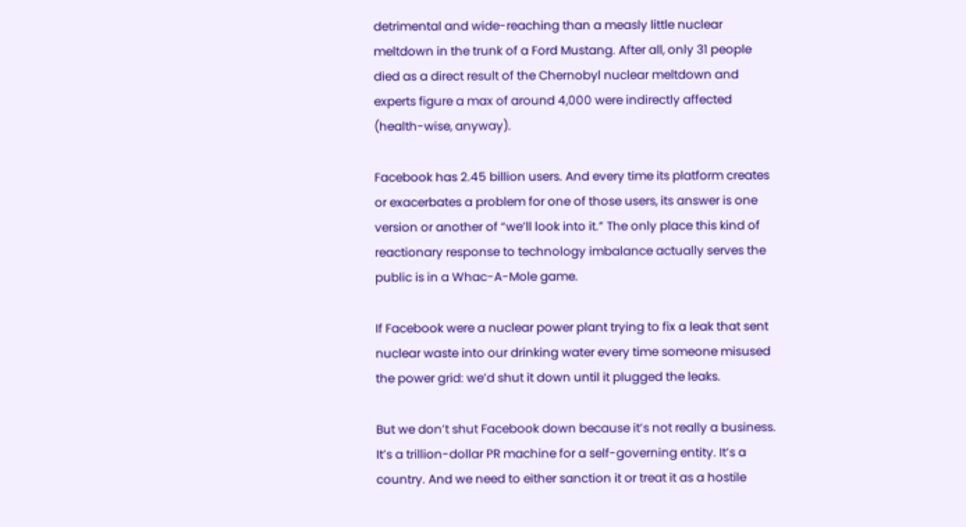detrimental and wide-reaching than a measly little nuclear meltdown in the trunk of a Ford Mustang. After all, only 31 people died as a direct result of the Chernobyl nuclear meltdown and experts figure a max of around 4,000 were indirectly affected (health-wise, anyway).

Facebook has 2.45 billion users. And every time its platform creates or exacerbates a problem for one of those users, its answer is one version or another of “we’ll look into it.” The only place this kind of reactionary response to technology imbalance actually serves the public is in a Whac-A-Mole game.

If Facebook were a nuclear power plant trying to fix a leak that sent nuclear waste into our drinking water every time someone misused the power grid: we’d shut it down until it plugged the leaks.

But we don’t shut Facebook down because it’s not really a business. It’s a trillion-dollar PR machine for a self-governing entity. It’s a country. And we need to either sanction it or treat it as a hostile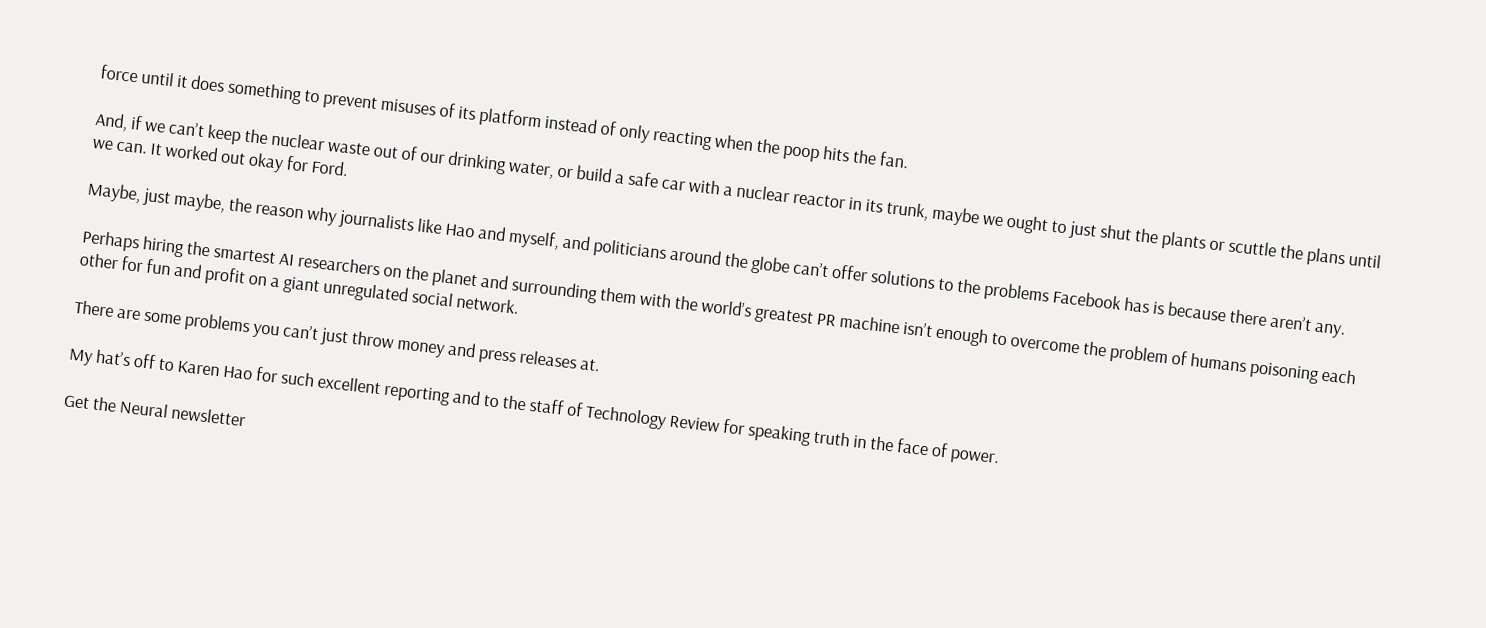force until it does something to prevent misuses of its platform instead of only reacting when the poop hits the fan.

And, if we can’t keep the nuclear waste out of our drinking water, or build a safe car with a nuclear reactor in its trunk, maybe we ought to just shut the plants or scuttle the plans until we can. It worked out okay for Ford.

Maybe, just maybe, the reason why journalists like Hao and myself, and politicians around the globe can’t offer solutions to the problems Facebook has is because there aren’t any.

Perhaps hiring the smartest AI researchers on the planet and surrounding them with the world’s greatest PR machine isn’t enough to overcome the problem of humans poisoning each other for fun and profit on a giant unregulated social network.

There are some problems you can’t just throw money and press releases at.

My hat’s off to Karen Hao for such excellent reporting and to the staff of Technology Review for speaking truth in the face of power.

Get the Neural newsletter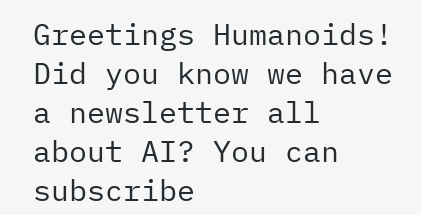Greetings Humanoids! Did you know we have a newsletter all about AI? You can subscribe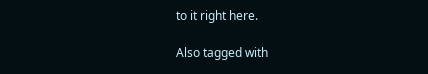to it right here.

Also tagged with